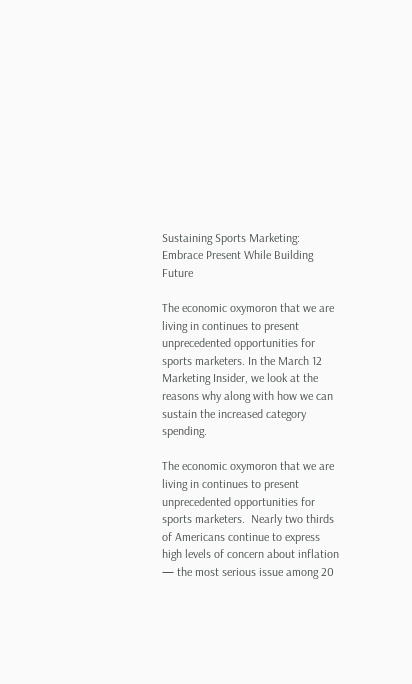Sustaining Sports Marketing: Embrace Present While Building Future

The economic oxymoron that we are living in continues to present unprecedented opportunities for sports marketers. In the March 12 Marketing Insider, we look at the reasons why along with how we can sustain the increased category spending.

The economic oxymoron that we are living in continues to present unprecedented opportunities for sports marketers.  Nearly two thirds of Americans continue to express high levels of concern about inflation — the most serious issue among 20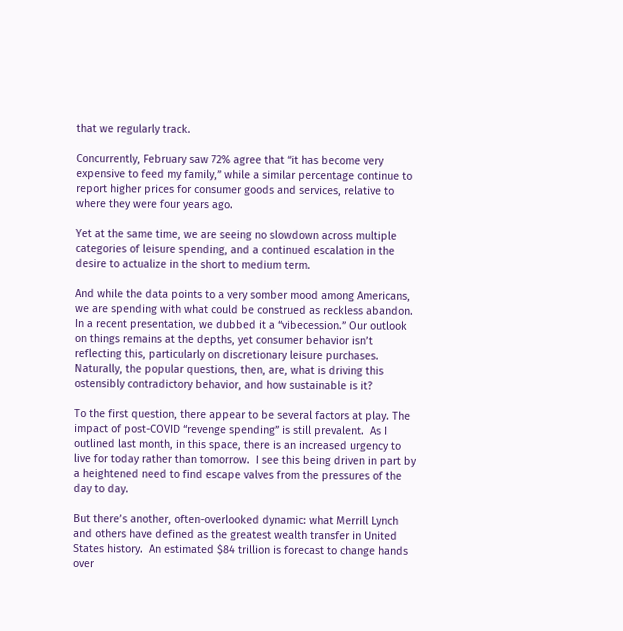that we regularly track.

Concurrently, February saw 72% agree that “it has become very expensive to feed my family,” while a similar percentage continue to report higher prices for consumer goods and services, relative to where they were four years ago.

Yet at the same time, we are seeing no slowdown across multiple categories of leisure spending, and a continued escalation in the desire to actualize in the short to medium term.

And while the data points to a very somber mood among Americans, we are spending with what could be construed as reckless abandon.  In a recent presentation, we dubbed it a “vibecession.” Our outlook on things remains at the depths, yet consumer behavior isn’t reflecting this, particularly on discretionary leisure purchases. Naturally, the popular questions, then, are, what is driving this ostensibly contradictory behavior, and how sustainable is it?

To the first question, there appear to be several factors at play. The impact of post-COVID “revenge spending” is still prevalent.  As I outlined last month, in this space, there is an increased urgency to live for today rather than tomorrow.  I see this being driven in part by a heightened need to find escape valves from the pressures of the day to day.

But there’s another, often-overlooked dynamic: what Merrill Lynch and others have defined as the greatest wealth transfer in United States history.  An estimated $84 trillion is forecast to change hands over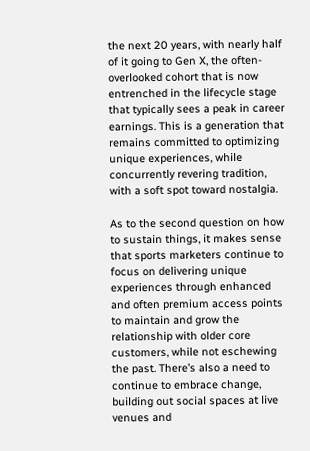the next 20 years, with nearly half of it going to Gen X, the often-overlooked cohort that is now entrenched in the lifecycle stage that typically sees a peak in career earnings. This is a generation that remains committed to optimizing unique experiences, while concurrently revering tradition, with a soft spot toward nostalgia.

As to the second question on how to sustain things, it makes sense that sports marketers continue to focus on delivering unique experiences through enhanced and often premium access points to maintain and grow the relationship with older core customers, while not eschewing the past. There’s also a need to continue to embrace change, building out social spaces at live venues and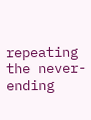repeating the never-ending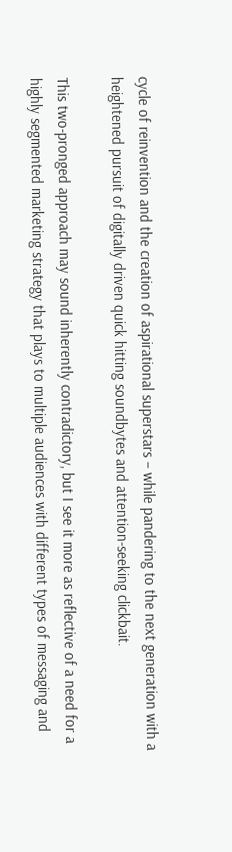cycle of reinvention and the creation of aspirational superstars – while pandering to the next generation with a heightened pursuit of digitally driven quick hitting soundbytes and attention-seeking clickbait.

This two-pronged approach may sound inherently contradictory, but I see it more as reflective of a need for a highly segmented marketing strategy that plays to multiple audiences with different types of messaging and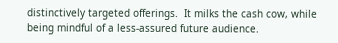distinctively targeted offerings.  It milks the cash cow, while being mindful of a less-assured future audience.